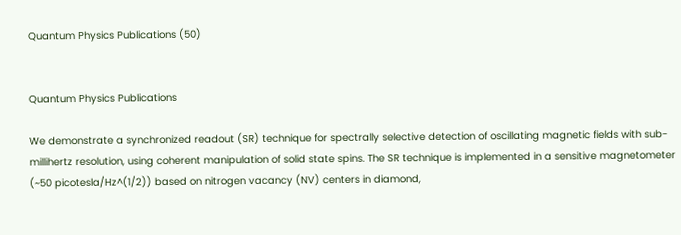Quantum Physics Publications (50)


Quantum Physics Publications

We demonstrate a synchronized readout (SR) technique for spectrally selective detection of oscillating magnetic fields with sub-millihertz resolution, using coherent manipulation of solid state spins. The SR technique is implemented in a sensitive magnetometer (~50 picotesla/Hz^(1/2)) based on nitrogen vacancy (NV) centers in diamond,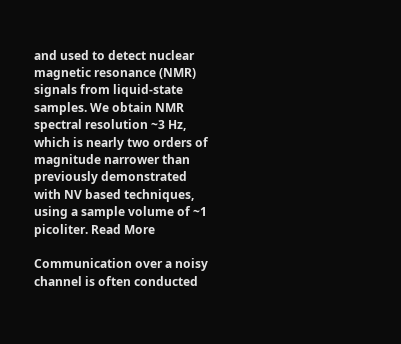and used to detect nuclear magnetic resonance (NMR) signals from liquid-state samples. We obtain NMR spectral resolution ~3 Hz, which is nearly two orders of magnitude narrower than previously demonstrated with NV based techniques, using a sample volume of ~1 picoliter. Read More

Communication over a noisy channel is often conducted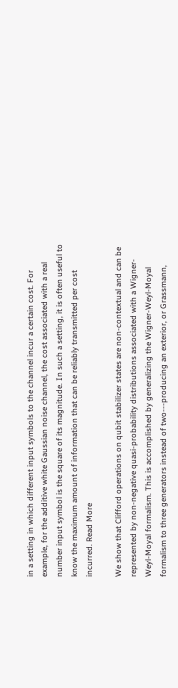in a setting in which different input symbols to the channel incur a certain cost. For example, for the additive white Gaussian noise channel, the cost associated with a real number input symbol is the square of its magnitude. In such a setting, it is often useful to know the maximum amount of information that can be reliably transmitted per cost incurred. Read More

We show that Clifford operations on qubit stabilizer states are non-contextual and can be represented by non-negative quasi-probability distributions associated with a Wigner-Weyl-Moyal formalism. This is accomplished by generalizing the Wigner-Weyl-Moyal formalism to three generators instead of two---producing an exterior, or Grassmann,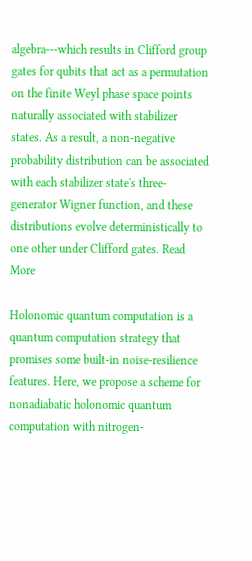algebra---which results in Clifford group gates for qubits that act as a permutation on the finite Weyl phase space points naturally associated with stabilizer states. As a result, a non-negative probability distribution can be associated with each stabilizer state's three-generator Wigner function, and these distributions evolve deterministically to one other under Clifford gates. Read More

Holonomic quantum computation is a quantum computation strategy that promises some built-in noise-resilience features. Here, we propose a scheme for nonadiabatic holonomic quantum computation with nitrogen-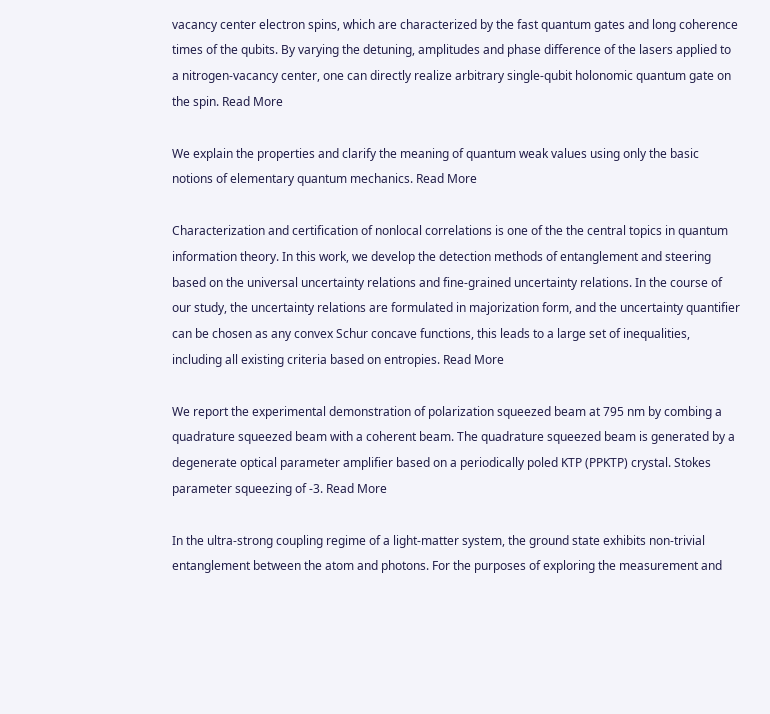vacancy center electron spins, which are characterized by the fast quantum gates and long coherence times of the qubits. By varying the detuning, amplitudes and phase difference of the lasers applied to a nitrogen-vacancy center, one can directly realize arbitrary single-qubit holonomic quantum gate on the spin. Read More

We explain the properties and clarify the meaning of quantum weak values using only the basic notions of elementary quantum mechanics. Read More

Characterization and certification of nonlocal correlations is one of the the central topics in quantum information theory. In this work, we develop the detection methods of entanglement and steering based on the universal uncertainty relations and fine-grained uncertainty relations. In the course of our study, the uncertainty relations are formulated in majorization form, and the uncertainty quantifier can be chosen as any convex Schur concave functions, this leads to a large set of inequalities, including all existing criteria based on entropies. Read More

We report the experimental demonstration of polarization squeezed beam at 795 nm by combing a quadrature squeezed beam with a coherent beam. The quadrature squeezed beam is generated by a degenerate optical parameter amplifier based on a periodically poled KTP (PPKTP) crystal. Stokes parameter squeezing of -3. Read More

In the ultra-strong coupling regime of a light-matter system, the ground state exhibits non-trivial entanglement between the atom and photons. For the purposes of exploring the measurement and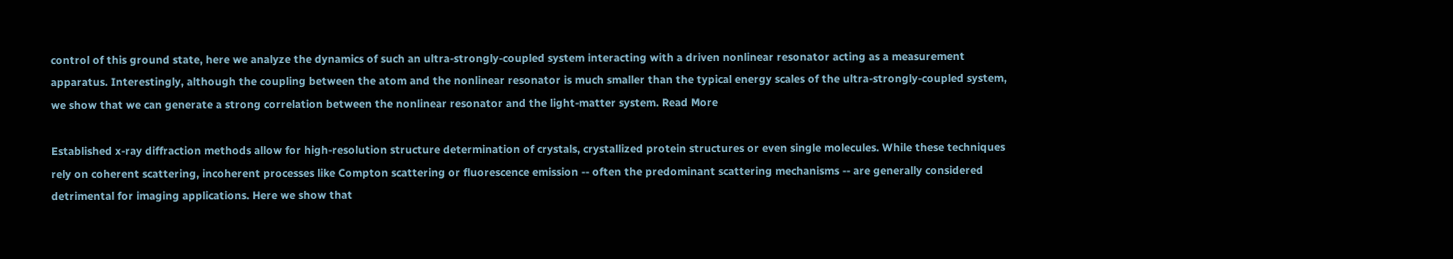control of this ground state, here we analyze the dynamics of such an ultra-strongly-coupled system interacting with a driven nonlinear resonator acting as a measurement apparatus. Interestingly, although the coupling between the atom and the nonlinear resonator is much smaller than the typical energy scales of the ultra-strongly-coupled system, we show that we can generate a strong correlation between the nonlinear resonator and the light-matter system. Read More

Established x-ray diffraction methods allow for high-resolution structure determination of crystals, crystallized protein structures or even single molecules. While these techniques rely on coherent scattering, incoherent processes like Compton scattering or fluorescence emission -- often the predominant scattering mechanisms -- are generally considered detrimental for imaging applications. Here we show that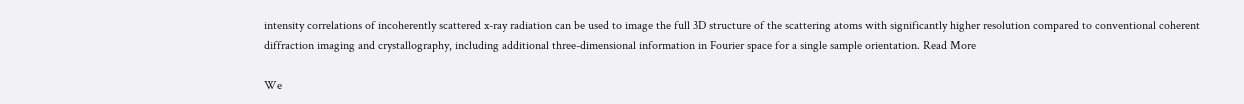intensity correlations of incoherently scattered x-ray radiation can be used to image the full 3D structure of the scattering atoms with significantly higher resolution compared to conventional coherent diffraction imaging and crystallography, including additional three-dimensional information in Fourier space for a single sample orientation. Read More

We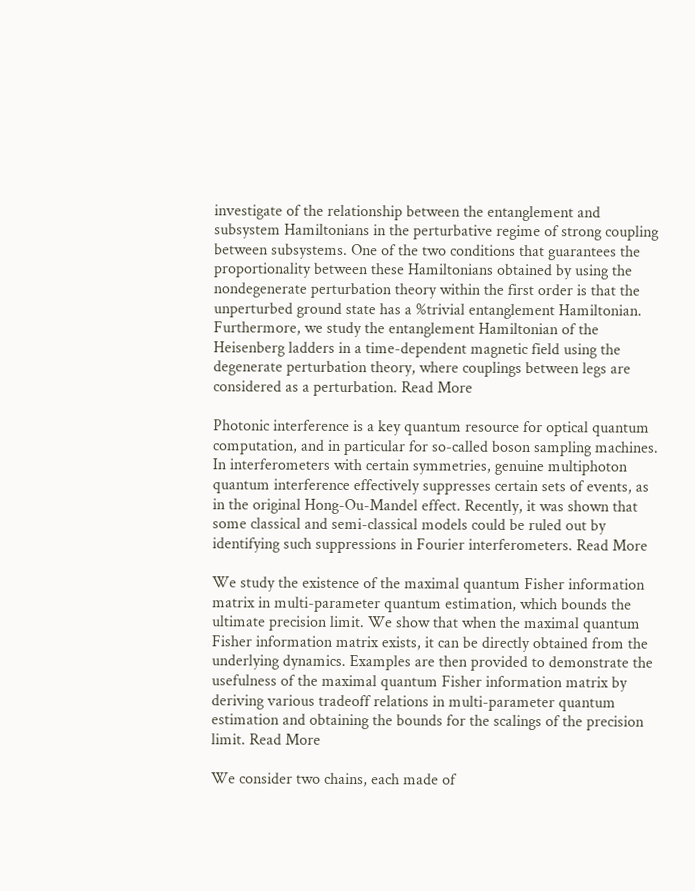investigate of the relationship between the entanglement and subsystem Hamiltonians in the perturbative regime of strong coupling between subsystems. One of the two conditions that guarantees the proportionality between these Hamiltonians obtained by using the nondegenerate perturbation theory within the first order is that the unperturbed ground state has a %trivial entanglement Hamiltonian. Furthermore, we study the entanglement Hamiltonian of the Heisenberg ladders in a time-dependent magnetic field using the degenerate perturbation theory, where couplings between legs are considered as a perturbation. Read More

Photonic interference is a key quantum resource for optical quantum computation, and in particular for so-called boson sampling machines. In interferometers with certain symmetries, genuine multiphoton quantum interference effectively suppresses certain sets of events, as in the original Hong-Ou-Mandel effect. Recently, it was shown that some classical and semi-classical models could be ruled out by identifying such suppressions in Fourier interferometers. Read More

We study the existence of the maximal quantum Fisher information matrix in multi-parameter quantum estimation, which bounds the ultimate precision limit. We show that when the maximal quantum Fisher information matrix exists, it can be directly obtained from the underlying dynamics. Examples are then provided to demonstrate the usefulness of the maximal quantum Fisher information matrix by deriving various tradeoff relations in multi-parameter quantum estimation and obtaining the bounds for the scalings of the precision limit. Read More

We consider two chains, each made of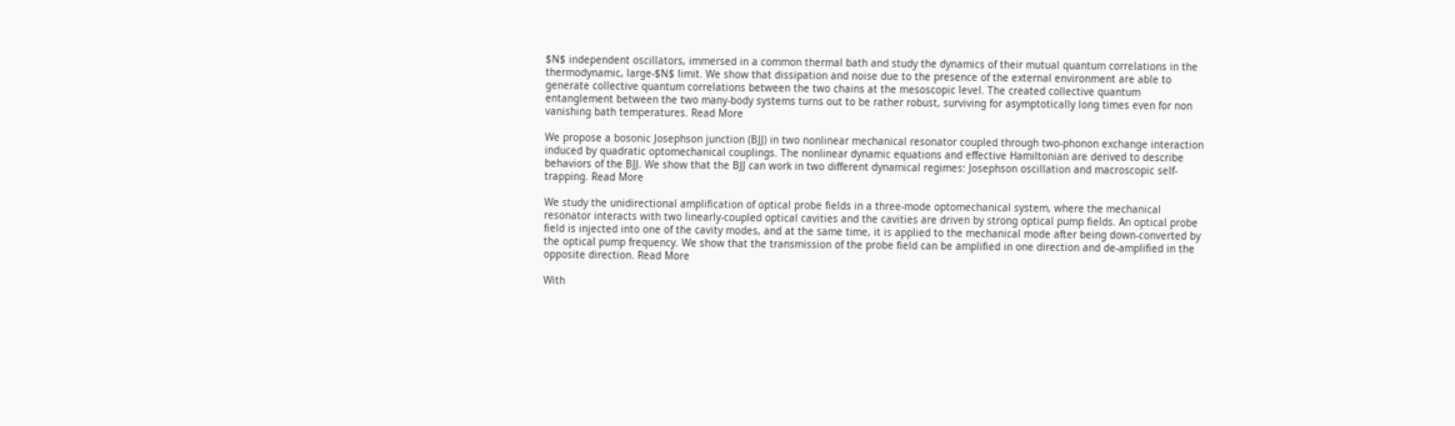$N$ independent oscillators, immersed in a common thermal bath and study the dynamics of their mutual quantum correlations in the thermodynamic, large-$N$ limit. We show that dissipation and noise due to the presence of the external environment are able to generate collective quantum correlations between the two chains at the mesoscopic level. The created collective quantum entanglement between the two many-body systems turns out to be rather robust, surviving for asymptotically long times even for non vanishing bath temperatures. Read More

We propose a bosonic Josephson junction (BJJ) in two nonlinear mechanical resonator coupled through two-phonon exchange interaction induced by quadratic optomechanical couplings. The nonlinear dynamic equations and effective Hamiltonian are derived to describe behaviors of the BJJ. We show that the BJJ can work in two different dynamical regimes: Josephson oscillation and macroscopic self-trapping. Read More

We study the unidirectional amplification of optical probe fields in a three-mode optomechanical system, where the mechanical resonator interacts with two linearly-coupled optical cavities and the cavities are driven by strong optical pump fields. An optical probe field is injected into one of the cavity modes, and at the same time, it is applied to the mechanical mode after being down-converted by the optical pump frequency. We show that the transmission of the probe field can be amplified in one direction and de-amplified in the opposite direction. Read More

With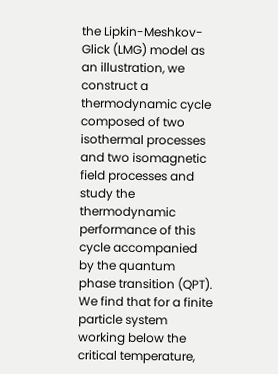the Lipkin-Meshkov-Glick (LMG) model as an illustration, we construct a thermodynamic cycle composed of two isothermal processes and two isomagnetic field processes and study the thermodynamic performance of this cycle accompanied by the quantum phase transition (QPT). We find that for a finite particle system working below the critical temperature,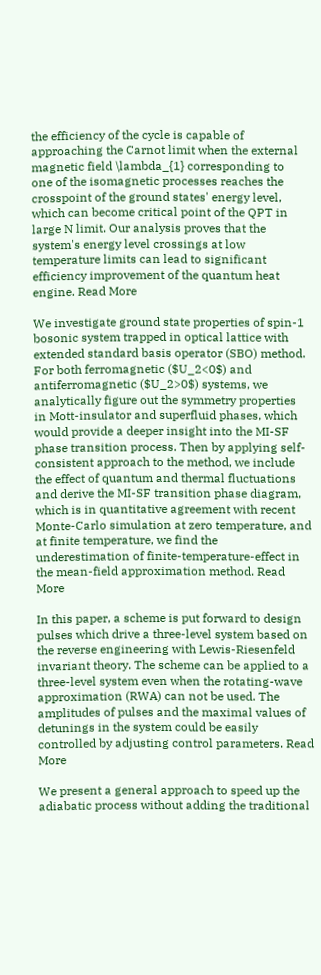the efficiency of the cycle is capable of approaching the Carnot limit when the external magnetic field \lambda_{1} corresponding to one of the isomagnetic processes reaches the crosspoint of the ground states' energy level, which can become critical point of the QPT in large N limit. Our analysis proves that the system's energy level crossings at low temperature limits can lead to significant efficiency improvement of the quantum heat engine. Read More

We investigate ground state properties of spin-1 bosonic system trapped in optical lattice with extended standard basis operator (SBO) method. For both ferromagnetic ($U_2<0$) and antiferromagnetic ($U_2>0$) systems, we analytically figure out the symmetry properties in Mott-insulator and superfluid phases, which would provide a deeper insight into the MI-SF phase transition process. Then by applying self-consistent approach to the method, we include the effect of quantum and thermal fluctuations and derive the MI-SF transition phase diagram, which is in quantitative agreement with recent Monte-Carlo simulation at zero temperature, and at finite temperature, we find the underestimation of finite-temperature-effect in the mean-field approximation method. Read More

In this paper, a scheme is put forward to design pulses which drive a three-level system based on the reverse engineering with Lewis-Riesenfeld invariant theory. The scheme can be applied to a three-level system even when the rotating-wave approximation (RWA) can not be used. The amplitudes of pulses and the maximal values of detunings in the system could be easily controlled by adjusting control parameters. Read More

We present a general approach to speed up the adiabatic process without adding the traditional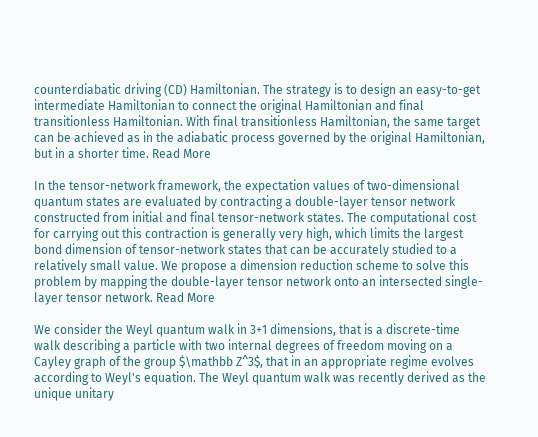counterdiabatic driving (CD) Hamiltonian. The strategy is to design an easy-to-get intermediate Hamiltonian to connect the original Hamiltonian and final transitionless Hamiltonian. With final transitionless Hamiltonian, the same target can be achieved as in the adiabatic process governed by the original Hamiltonian, but in a shorter time. Read More

In the tensor-network framework, the expectation values of two-dimensional quantum states are evaluated by contracting a double-layer tensor network constructed from initial and final tensor-network states. The computational cost for carrying out this contraction is generally very high, which limits the largest bond dimension of tensor-network states that can be accurately studied to a relatively small value. We propose a dimension reduction scheme to solve this problem by mapping the double-layer tensor network onto an intersected single-layer tensor network. Read More

We consider the Weyl quantum walk in 3+1 dimensions, that is a discrete-time walk describing a particle with two internal degrees of freedom moving on a Cayley graph of the group $\mathbb Z^3$, that in an appropriate regime evolves according to Weyl's equation. The Weyl quantum walk was recently derived as the unique unitary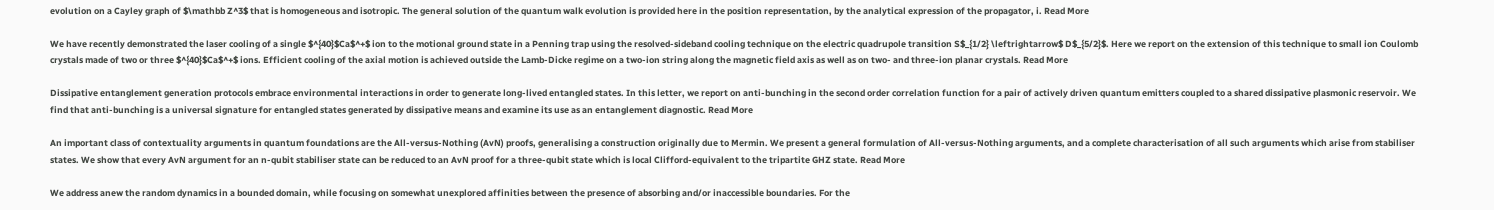evolution on a Cayley graph of $\mathbb Z^3$ that is homogeneous and isotropic. The general solution of the quantum walk evolution is provided here in the position representation, by the analytical expression of the propagator, i. Read More

We have recently demonstrated the laser cooling of a single $^{40}$Ca$^+$ ion to the motional ground state in a Penning trap using the resolved-sideband cooling technique on the electric quadrupole transition S$_{1/2} \leftrightarrow$ D$_{5/2}$. Here we report on the extension of this technique to small ion Coulomb crystals made of two or three $^{40}$Ca$^+$ ions. Efficient cooling of the axial motion is achieved outside the Lamb-Dicke regime on a two-ion string along the magnetic field axis as well as on two- and three-ion planar crystals. Read More

Dissipative entanglement generation protocols embrace environmental interactions in order to generate long-lived entangled states. In this letter, we report on anti-bunching in the second order correlation function for a pair of actively driven quantum emitters coupled to a shared dissipative plasmonic reservoir. We find that anti-bunching is a universal signature for entangled states generated by dissipative means and examine its use as an entanglement diagnostic. Read More

An important class of contextuality arguments in quantum foundations are the All-versus-Nothing (AvN) proofs, generalising a construction originally due to Mermin. We present a general formulation of All-versus-Nothing arguments, and a complete characterisation of all such arguments which arise from stabiliser states. We show that every AvN argument for an n-qubit stabiliser state can be reduced to an AvN proof for a three-qubit state which is local Clifford-equivalent to the tripartite GHZ state. Read More

We address anew the random dynamics in a bounded domain, while focusing on somewhat unexplored affinities between the presence of absorbing and/or inaccessible boundaries. For the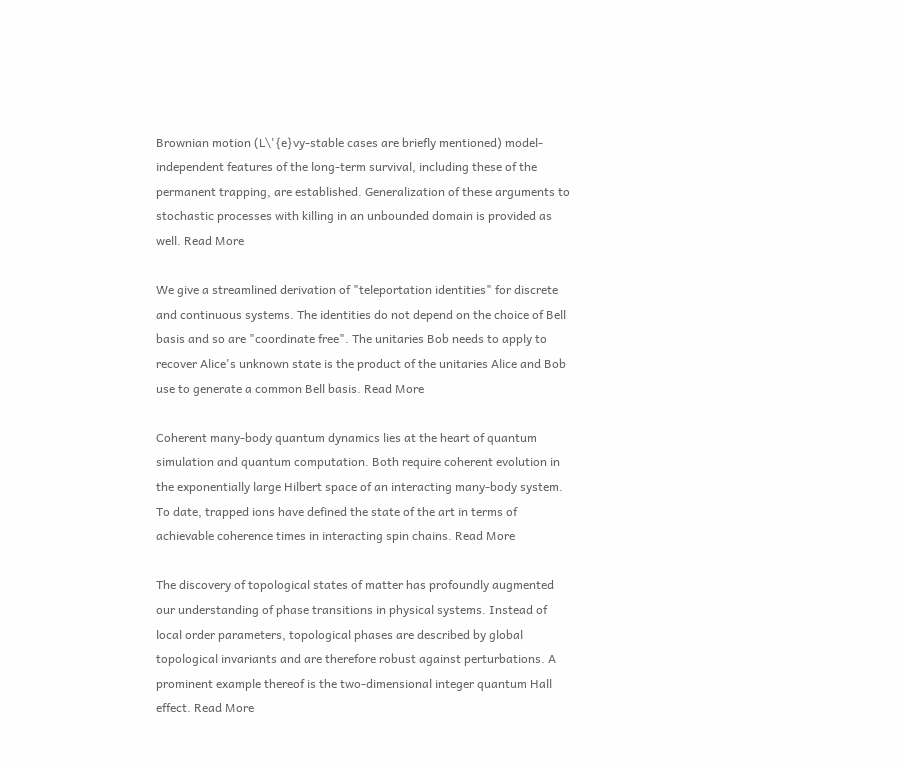Brownian motion (L\'{e}vy-stable cases are briefly mentioned) model-independent features of the long-term survival, including these of the permanent trapping, are established. Generalization of these arguments to stochastic processes with killing in an unbounded domain is provided as well. Read More

We give a streamlined derivation of "teleportation identities" for discrete and continuous systems. The identities do not depend on the choice of Bell basis and so are "coordinate free". The unitaries Bob needs to apply to recover Alice's unknown state is the product of the unitaries Alice and Bob use to generate a common Bell basis. Read More

Coherent many-body quantum dynamics lies at the heart of quantum simulation and quantum computation. Both require coherent evolution in the exponentially large Hilbert space of an interacting many-body system. To date, trapped ions have defined the state of the art in terms of achievable coherence times in interacting spin chains. Read More

The discovery of topological states of matter has profoundly augmented our understanding of phase transitions in physical systems. Instead of local order parameters, topological phases are described by global topological invariants and are therefore robust against perturbations. A prominent example thereof is the two-dimensional integer quantum Hall effect. Read More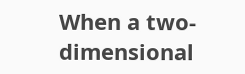When a two-dimensional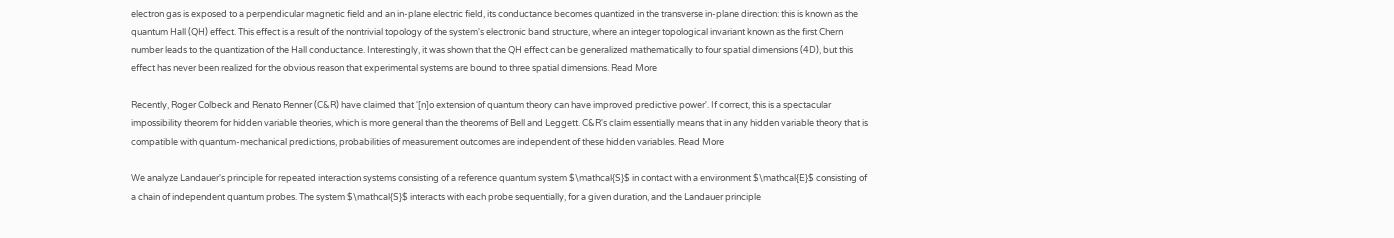electron gas is exposed to a perpendicular magnetic field and an in-plane electric field, its conductance becomes quantized in the transverse in-plane direction: this is known as the quantum Hall (QH) effect. This effect is a result of the nontrivial topology of the system's electronic band structure, where an integer topological invariant known as the first Chern number leads to the quantization of the Hall conductance. Interestingly, it was shown that the QH effect can be generalized mathematically to four spatial dimensions (4D), but this effect has never been realized for the obvious reason that experimental systems are bound to three spatial dimensions. Read More

Recently, Roger Colbeck and Renato Renner (C&R) have claimed that '[n]o extension of quantum theory can have improved predictive power'. If correct, this is a spectacular impossibility theorem for hidden variable theories, which is more general than the theorems of Bell and Leggett. C&R's claim essentially means that in any hidden variable theory that is compatible with quantum-mechanical predictions, probabilities of measurement outcomes are independent of these hidden variables. Read More

We analyze Landauer's principle for repeated interaction systems consisting of a reference quantum system $\mathcal{S}$ in contact with a environment $\mathcal{E}$ consisting of a chain of independent quantum probes. The system $\mathcal{S}$ interacts with each probe sequentially, for a given duration, and the Landauer principle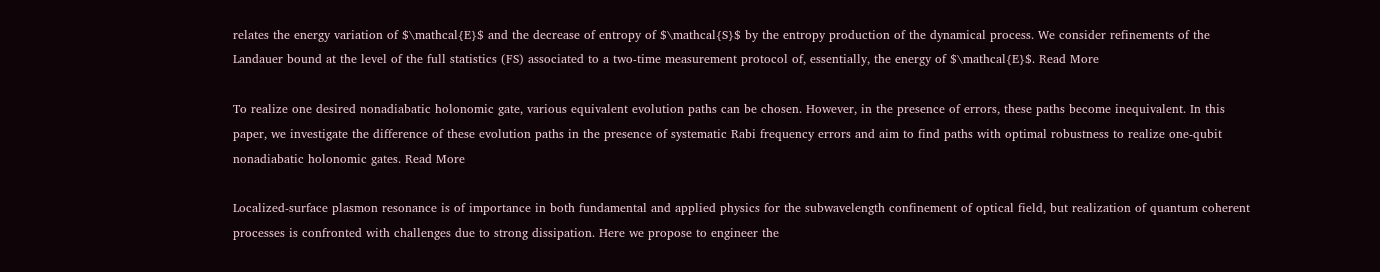relates the energy variation of $\mathcal{E}$ and the decrease of entropy of $\mathcal{S}$ by the entropy production of the dynamical process. We consider refinements of the Landauer bound at the level of the full statistics (FS) associated to a two-time measurement protocol of, essentially, the energy of $\mathcal{E}$. Read More

To realize one desired nonadiabatic holonomic gate, various equivalent evolution paths can be chosen. However, in the presence of errors, these paths become inequivalent. In this paper, we investigate the difference of these evolution paths in the presence of systematic Rabi frequency errors and aim to find paths with optimal robustness to realize one-qubit nonadiabatic holonomic gates. Read More

Localized-surface plasmon resonance is of importance in both fundamental and applied physics for the subwavelength confinement of optical field, but realization of quantum coherent processes is confronted with challenges due to strong dissipation. Here we propose to engineer the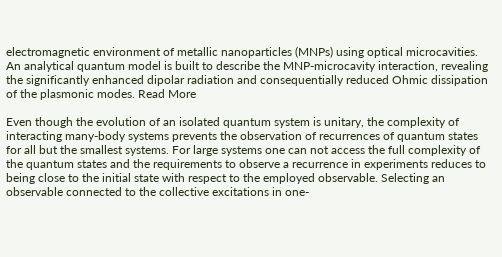electromagnetic environment of metallic nanoparticles (MNPs) using optical microcavities. An analytical quantum model is built to describe the MNP-microcavity interaction, revealing the significantly enhanced dipolar radiation and consequentially reduced Ohmic dissipation of the plasmonic modes. Read More

Even though the evolution of an isolated quantum system is unitary, the complexity of interacting many-body systems prevents the observation of recurrences of quantum states for all but the smallest systems. For large systems one can not access the full complexity of the quantum states and the requirements to observe a recurrence in experiments reduces to being close to the initial state with respect to the employed observable. Selecting an observable connected to the collective excitations in one-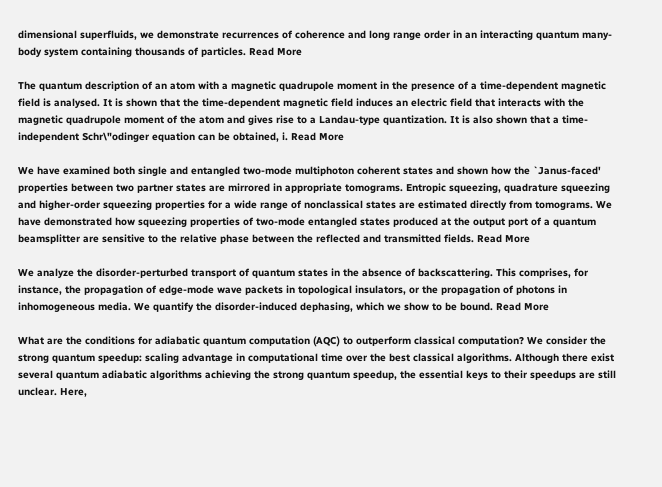dimensional superfluids, we demonstrate recurrences of coherence and long range order in an interacting quantum many-body system containing thousands of particles. Read More

The quantum description of an atom with a magnetic quadrupole moment in the presence of a time-dependent magnetic field is analysed. It is shown that the time-dependent magnetic field induces an electric field that interacts with the magnetic quadrupole moment of the atom and gives rise to a Landau-type quantization. It is also shown that a time-independent Schr\"odinger equation can be obtained, i. Read More

We have examined both single and entangled two-mode multiphoton coherent states and shown how the `Janus-faced' properties between two partner states are mirrored in appropriate tomograms. Entropic squeezing, quadrature squeezing and higher-order squeezing properties for a wide range of nonclassical states are estimated directly from tomograms. We have demonstrated how squeezing properties of two-mode entangled states produced at the output port of a quantum beamsplitter are sensitive to the relative phase between the reflected and transmitted fields. Read More

We analyze the disorder-perturbed transport of quantum states in the absence of backscattering. This comprises, for instance, the propagation of edge-mode wave packets in topological insulators, or the propagation of photons in inhomogeneous media. We quantify the disorder-induced dephasing, which we show to be bound. Read More

What are the conditions for adiabatic quantum computation (AQC) to outperform classical computation? We consider the strong quantum speedup: scaling advantage in computational time over the best classical algorithms. Although there exist several quantum adiabatic algorithms achieving the strong quantum speedup, the essential keys to their speedups are still unclear. Here,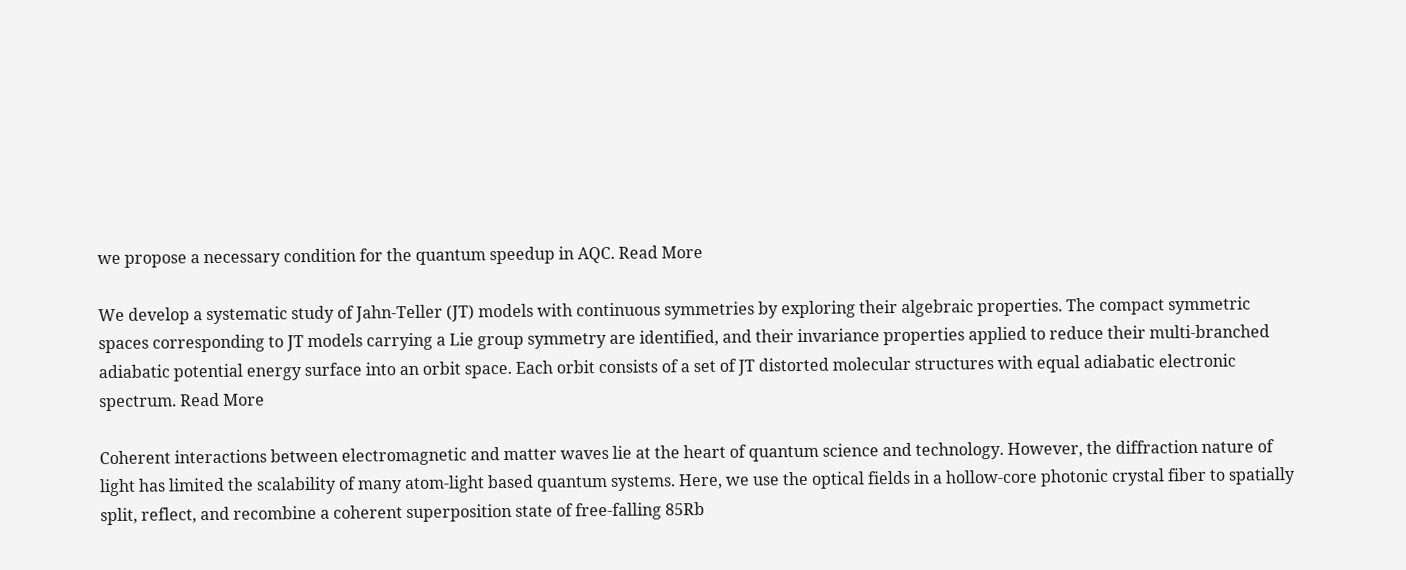we propose a necessary condition for the quantum speedup in AQC. Read More

We develop a systematic study of Jahn-Teller (JT) models with continuous symmetries by exploring their algebraic properties. The compact symmetric spaces corresponding to JT models carrying a Lie group symmetry are identified, and their invariance properties applied to reduce their multi-branched adiabatic potential energy surface into an orbit space. Each orbit consists of a set of JT distorted molecular structures with equal adiabatic electronic spectrum. Read More

Coherent interactions between electromagnetic and matter waves lie at the heart of quantum science and technology. However, the diffraction nature of light has limited the scalability of many atom-light based quantum systems. Here, we use the optical fields in a hollow-core photonic crystal fiber to spatially split, reflect, and recombine a coherent superposition state of free-falling 85Rb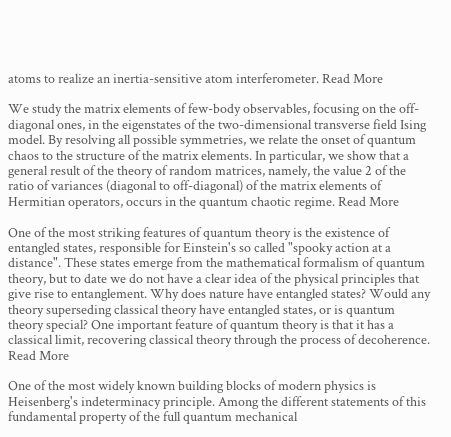atoms to realize an inertia-sensitive atom interferometer. Read More

We study the matrix elements of few-body observables, focusing on the off-diagonal ones, in the eigenstates of the two-dimensional transverse field Ising model. By resolving all possible symmetries, we relate the onset of quantum chaos to the structure of the matrix elements. In particular, we show that a general result of the theory of random matrices, namely, the value 2 of the ratio of variances (diagonal to off-diagonal) of the matrix elements of Hermitian operators, occurs in the quantum chaotic regime. Read More

One of the most striking features of quantum theory is the existence of entangled states, responsible for Einstein's so called "spooky action at a distance". These states emerge from the mathematical formalism of quantum theory, but to date we do not have a clear idea of the physical principles that give rise to entanglement. Why does nature have entangled states? Would any theory superseding classical theory have entangled states, or is quantum theory special? One important feature of quantum theory is that it has a classical limit, recovering classical theory through the process of decoherence. Read More

One of the most widely known building blocks of modern physics is Heisenberg's indeterminacy principle. Among the different statements of this fundamental property of the full quantum mechanical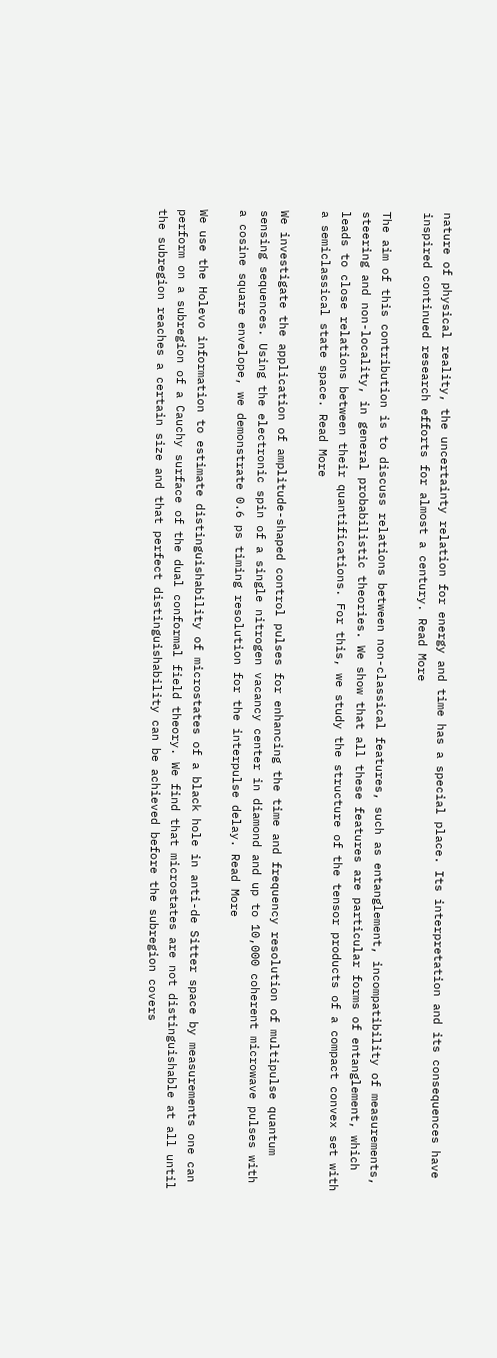nature of physical reality, the uncertainty relation for energy and time has a special place. Its interpretation and its consequences have inspired continued research efforts for almost a century. Read More

The aim of this contribution is to discuss relations between non-classical features, such as entanglement, incompatibility of measurements, steering and non-locality, in general probabilistic theories. We show that all these features are particular forms of entanglement, which leads to close relations between their quantifications. For this, we study the structure of the tensor products of a compact convex set with a semiclassical state space. Read More

We investigate the application of amplitude-shaped control pulses for enhancing the time and frequency resolution of multipulse quantum sensing sequences. Using the electronic spin of a single nitrogen vacancy center in diamond and up to 10,000 coherent microwave pulses with a cosine square envelope, we demonstrate 0.6 ps timing resolution for the interpulse delay. Read More

We use the Holevo information to estimate distinguishability of microstates of a black hole in anti-de Sitter space by measurements one can perform on a subregion of a Cauchy surface of the dual conformal field theory. We find that microstates are not distinguishable at all until the subregion reaches a certain size and that perfect distinguishability can be achieved before the subregion covers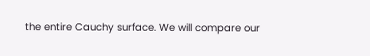the entire Cauchy surface. We will compare our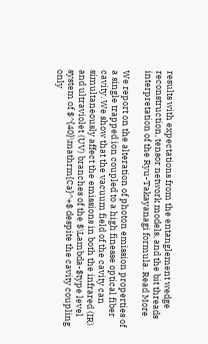results with expectations from the entanglement wedge reconstruction, tensor network models, and the bit threads interpretation of the Ryu-Takayanagi formula. Read More

We report on the alteration of photon emission properties of a single trapped ion coupled to a high finesse optical fiber cavity. We show that the vacuum field of the cavity can simultaneously affect the emissions in both the infrared (IR) and ultraviolet (UV) branches of the $\Lambda-$type level system of $^{40}\mathrm{Ca}^+$ despite the cavity coupling only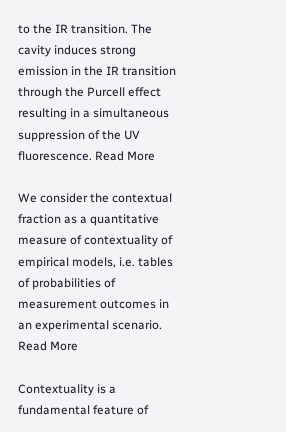to the IR transition. The cavity induces strong emission in the IR transition through the Purcell effect resulting in a simultaneous suppression of the UV fluorescence. Read More

We consider the contextual fraction as a quantitative measure of contextuality of empirical models, i.e. tables of probabilities of measurement outcomes in an experimental scenario. Read More

Contextuality is a fundamental feature of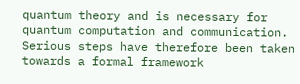quantum theory and is necessary for quantum computation and communication. Serious steps have therefore been taken towards a formal framework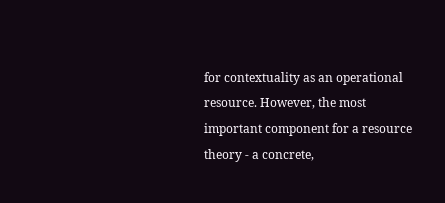for contextuality as an operational resource. However, the most important component for a resource theory - a concrete,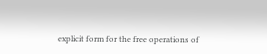explicit form for the free operations of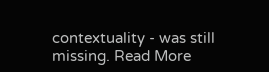contextuality - was still missing. Read More